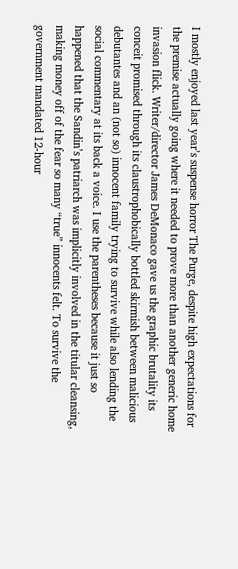I mostly enjoyed last year’s suspense horror The Purge, despite high expectations for the premise actually going where it needed to prove more than another generic home invasion flick. Writer/director James DeMonaco gave us the graphic brutality its conceit promised through its claustrophobically bottled skirmish between malicious debutantes and an (not so) innocent family trying to survive while also lending the social commentary at its back a voice. I use the parentheses because it just so happened that the Sandin’s patriarch was implicitly involved in the titular cleansing, making money off of the fear so many “true” innocents felt. To survive the government mandated 12-hour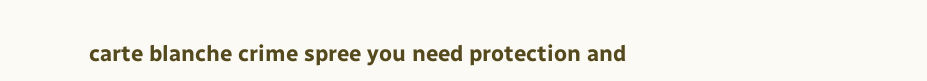carte blanche crime spree you need protection and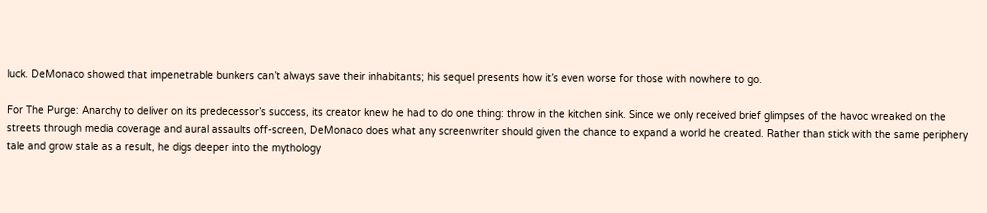luck. DeMonaco showed that impenetrable bunkers can’t always save their inhabitants; his sequel presents how it’s even worse for those with nowhere to go.

For The Purge: Anarchy to deliver on its predecessor’s success, its creator knew he had to do one thing: throw in the kitchen sink. Since we only received brief glimpses of the havoc wreaked on the streets through media coverage and aural assaults off-screen, DeMonaco does what any screenwriter should given the chance to expand a world he created. Rather than stick with the same periphery tale and grow stale as a result, he digs deeper into the mythology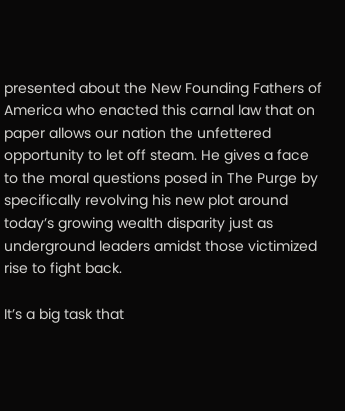presented about the New Founding Fathers of America who enacted this carnal law that on paper allows our nation the unfettered opportunity to let off steam. He gives a face to the moral questions posed in The Purge by specifically revolving his new plot around today’s growing wealth disparity just as underground leaders amidst those victimized rise to fight back.

It’s a big task that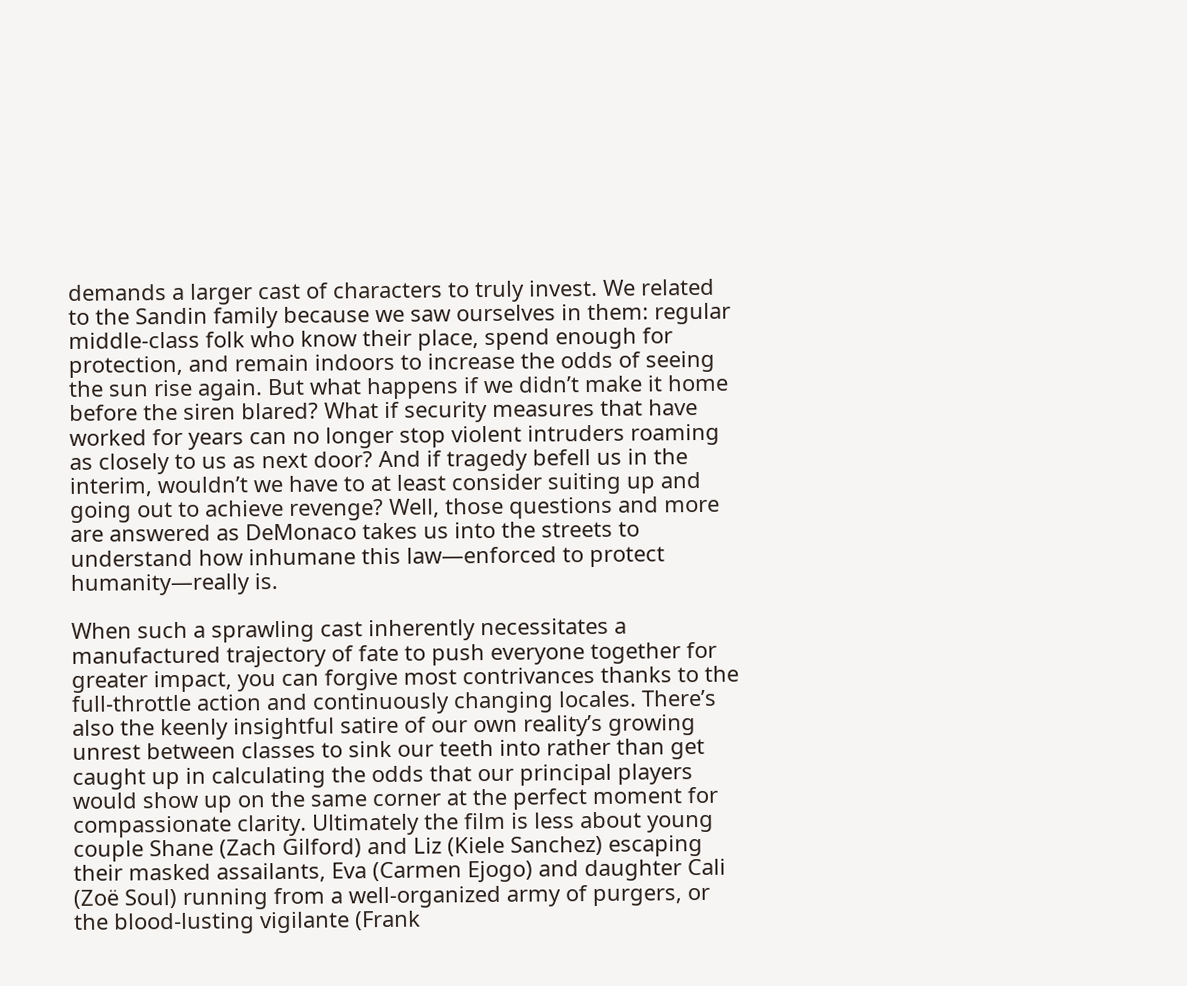demands a larger cast of characters to truly invest. We related to the Sandin family because we saw ourselves in them: regular middle-class folk who know their place, spend enough for protection, and remain indoors to increase the odds of seeing the sun rise again. But what happens if we didn’t make it home before the siren blared? What if security measures that have worked for years can no longer stop violent intruders roaming as closely to us as next door? And if tragedy befell us in the interim, wouldn’t we have to at least consider suiting up and going out to achieve revenge? Well, those questions and more are answered as DeMonaco takes us into the streets to understand how inhumane this law—enforced to protect humanity—really is.

When such a sprawling cast inherently necessitates a manufactured trajectory of fate to push everyone together for greater impact, you can forgive most contrivances thanks to the full-throttle action and continuously changing locales. There’s also the keenly insightful satire of our own reality’s growing unrest between classes to sink our teeth into rather than get caught up in calculating the odds that our principal players would show up on the same corner at the perfect moment for compassionate clarity. Ultimately the film is less about young couple Shane (Zach Gilford) and Liz (Kiele Sanchez) escaping their masked assailants, Eva (Carmen Ejogo) and daughter Cali (Zoë Soul) running from a well-organized army of purgers, or the blood-lusting vigilante (Frank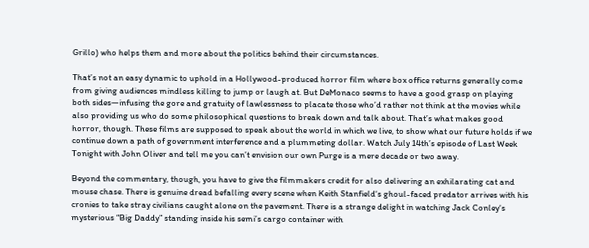Grillo) who helps them and more about the politics behind their circumstances.

That’s not an easy dynamic to uphold in a Hollywood-produced horror film where box office returns generally come from giving audiences mindless killing to jump or laugh at. But DeMonaco seems to have a good grasp on playing both sides—infusing the gore and gratuity of lawlessness to placate those who’d rather not think at the movies while also providing us who do some philosophical questions to break down and talk about. That’s what makes good horror, though. These films are supposed to speak about the world in which we live, to show what our future holds if we continue down a path of government interference and a plummeting dollar. Watch July 14th’s episode of Last Week Tonight with John Oliver and tell me you can’t envision our own Purge is a mere decade or two away.

Beyond the commentary, though, you have to give the filmmakers credit for also delivering an exhilarating cat and mouse chase. There is genuine dread befalling every scene when Keith Stanfield‘s ghoul-faced predator arrives with his cronies to take stray civilians caught alone on the pavement. There is a strange delight in watching Jack Conley‘s mysterious “Big Daddy” standing inside his semi’s cargo container with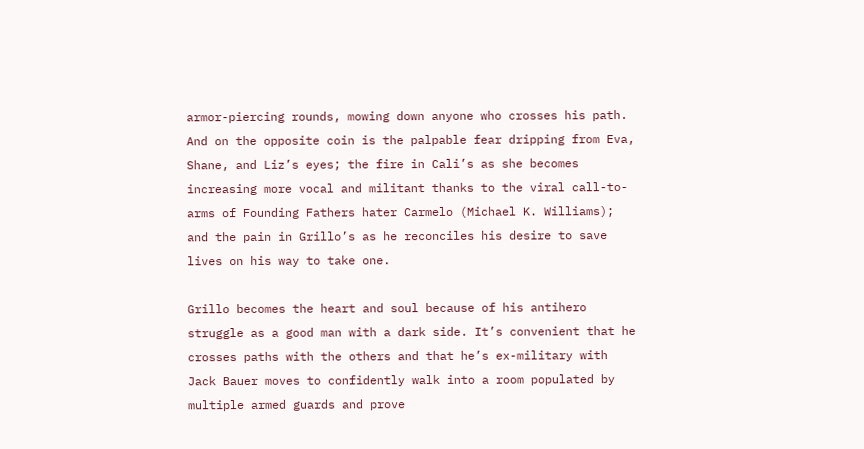armor-piercing rounds, mowing down anyone who crosses his path. And on the opposite coin is the palpable fear dripping from Eva, Shane, and Liz’s eyes; the fire in Cali’s as she becomes increasing more vocal and militant thanks to the viral call-to-arms of Founding Fathers hater Carmelo (Michael K. Williams); and the pain in Grillo’s as he reconciles his desire to save lives on his way to take one.

Grillo becomes the heart and soul because of his antihero struggle as a good man with a dark side. It’s convenient that he crosses paths with the others and that he’s ex-military with Jack Bauer moves to confidently walk into a room populated by multiple armed guards and prove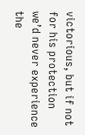victorious, but if not for his protection we’d never experience the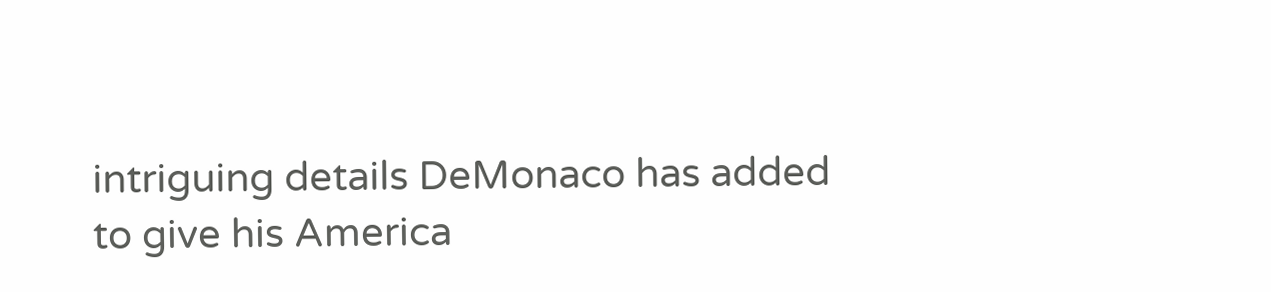intriguing details DeMonaco has added to give his America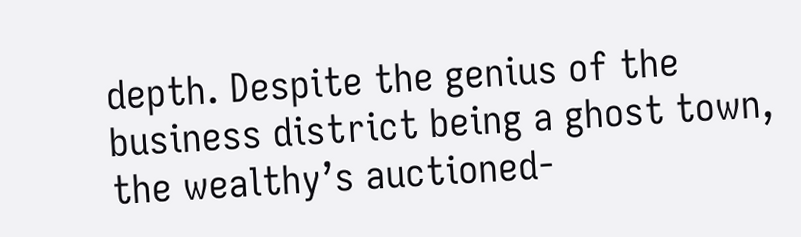depth. Despite the genius of the business district being a ghost town, the wealthy’s auctioned-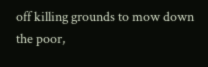off killing grounds to mow down the poor,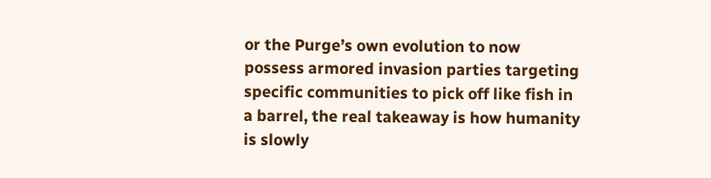or the Purge’s own evolution to now possess armored invasion parties targeting specific communities to pick off like fish in a barrel, the real takeaway is how humanity is slowly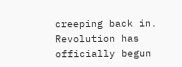creeping back in. Revolution has officially begun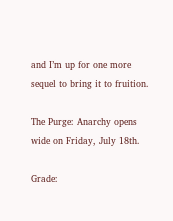and I’m up for one more sequel to bring it to fruition.

The Purge: Anarchy opens wide on Friday, July 18th.

Grade: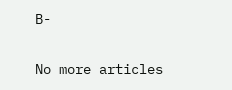B-

No more articles